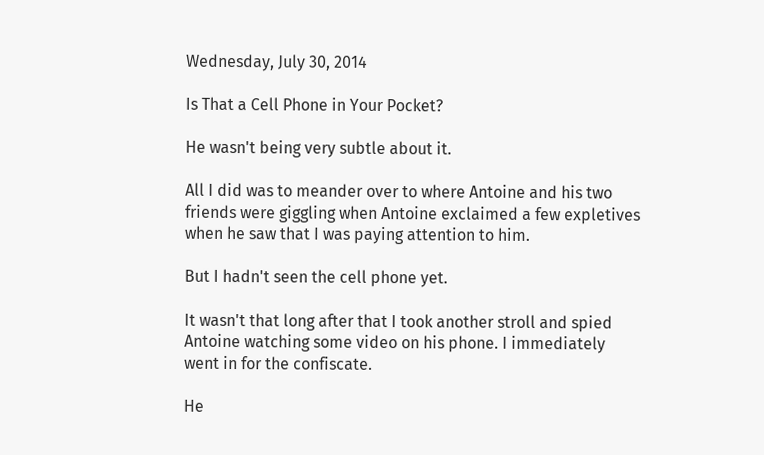Wednesday, July 30, 2014

Is That a Cell Phone in Your Pocket?

He wasn't being very subtle about it.

All I did was to meander over to where Antoine and his two friends were giggling when Antoine exclaimed a few expletives when he saw that I was paying attention to him.

But I hadn't seen the cell phone yet.

It wasn't that long after that I took another stroll and spied Antoine watching some video on his phone. I immediately went in for the confiscate.

He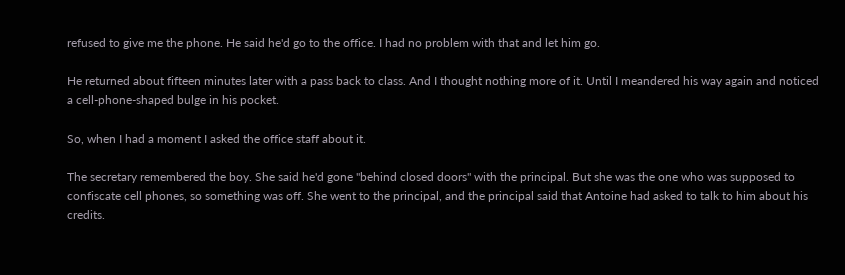refused to give me the phone. He said he'd go to the office. I had no problem with that and let him go.

He returned about fifteen minutes later with a pass back to class. And I thought nothing more of it. Until I meandered his way again and noticed a cell-phone-shaped bulge in his pocket.

So, when I had a moment I asked the office staff about it.

The secretary remembered the boy. She said he'd gone "behind closed doors" with the principal. But she was the one who was supposed to confiscate cell phones, so something was off. She went to the principal, and the principal said that Antoine had asked to talk to him about his credits.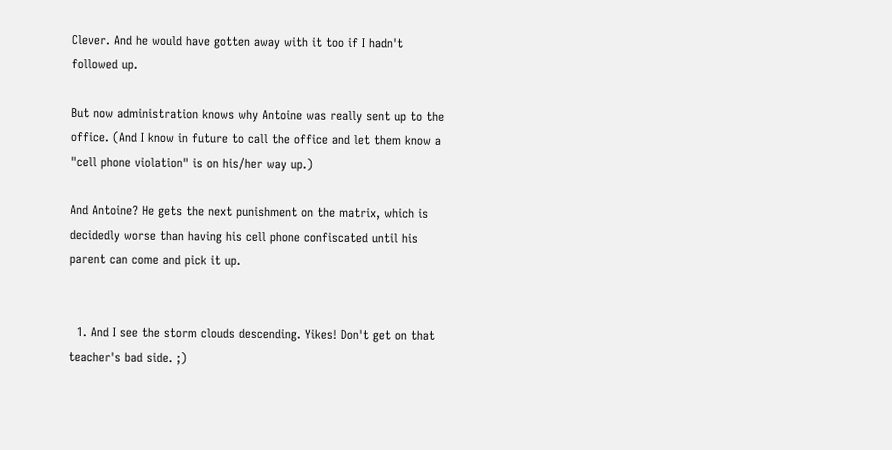Clever. And he would have gotten away with it too if I hadn't followed up.

But now administration knows why Antoine was really sent up to the office. (And I know in future to call the office and let them know a "cell phone violation" is on his/her way up.)

And Antoine? He gets the next punishment on the matrix, which is decidedly worse than having his cell phone confiscated until his parent can come and pick it up.


  1. And I see the storm clouds descending. Yikes! Don't get on that teacher's bad side. ;)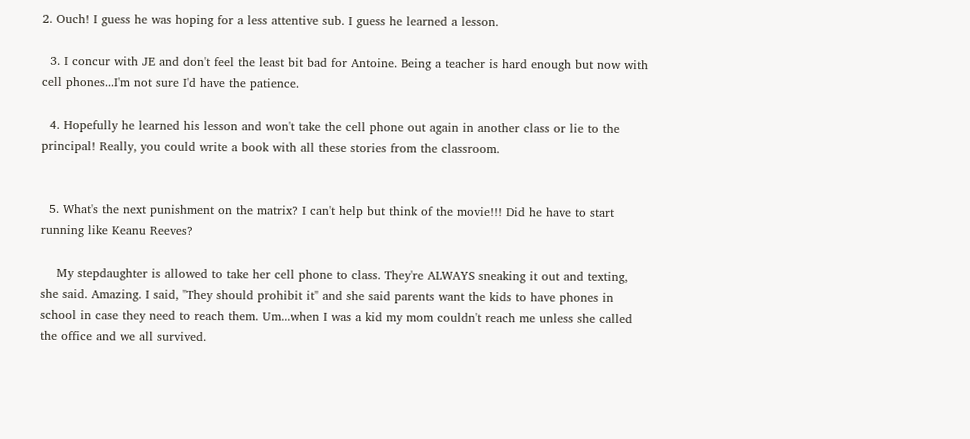2. Ouch! I guess he was hoping for a less attentive sub. I guess he learned a lesson.

  3. I concur with JE and don't feel the least bit bad for Antoine. Being a teacher is hard enough but now with cell phones...I'm not sure I'd have the patience.

  4. Hopefully he learned his lesson and won't take the cell phone out again in another class or lie to the principal! Really, you could write a book with all these stories from the classroom.


  5. What's the next punishment on the matrix? I can't help but think of the movie!!! Did he have to start running like Keanu Reeves?

    My stepdaughter is allowed to take her cell phone to class. They're ALWAYS sneaking it out and texting, she said. Amazing. I said, "They should prohibit it" and she said parents want the kids to have phones in school in case they need to reach them. Um...when I was a kid my mom couldn't reach me unless she called the office and we all survived.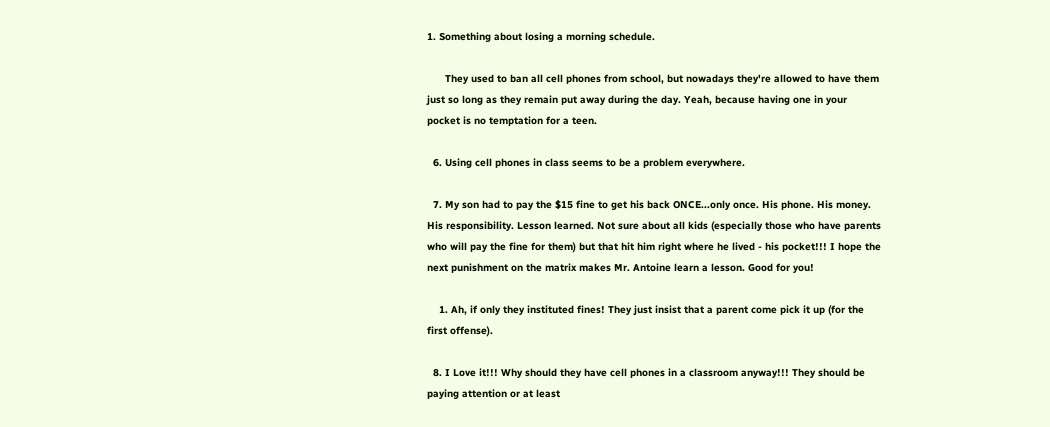1. Something about losing a morning schedule.

      They used to ban all cell phones from school, but nowadays they're allowed to have them just so long as they remain put away during the day. Yeah, because having one in your pocket is no temptation for a teen.

  6. Using cell phones in class seems to be a problem everywhere.

  7. My son had to pay the $15 fine to get his back ONCE...only once. His phone. His money. His responsibility. Lesson learned. Not sure about all kids (especially those who have parents who will pay the fine for them) but that hit him right where he lived - his pocket!!! I hope the next punishment on the matrix makes Mr. Antoine learn a lesson. Good for you!

    1. Ah, if only they instituted fines! They just insist that a parent come pick it up (for the first offense).

  8. I Love it!!! Why should they have cell phones in a classroom anyway!!! They should be paying attention or at least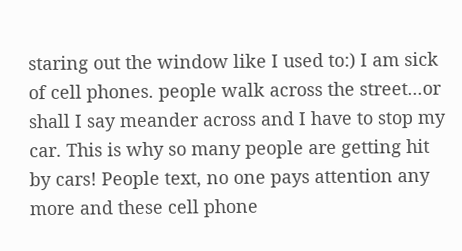staring out the window like I used to:) I am sick of cell phones. people walk across the street...or shall I say meander across and I have to stop my car. This is why so many people are getting hit by cars! People text, no one pays attention any more and these cell phone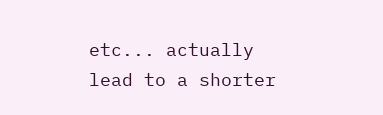etc... actually lead to a shorter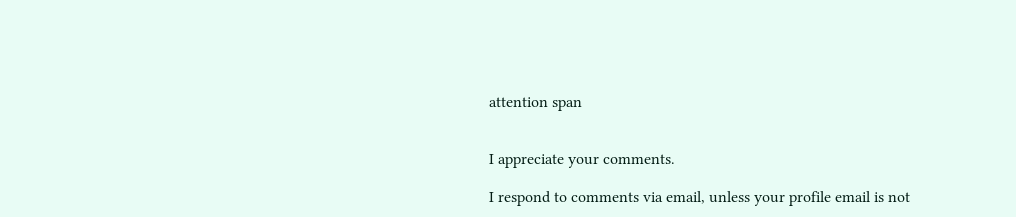attention span


I appreciate your comments.

I respond to comments via email, unless your profile email is not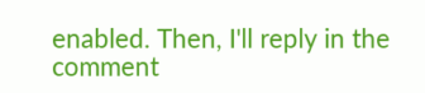enabled. Then, I'll reply in the comment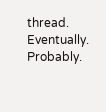thread. Eventually. Probably.